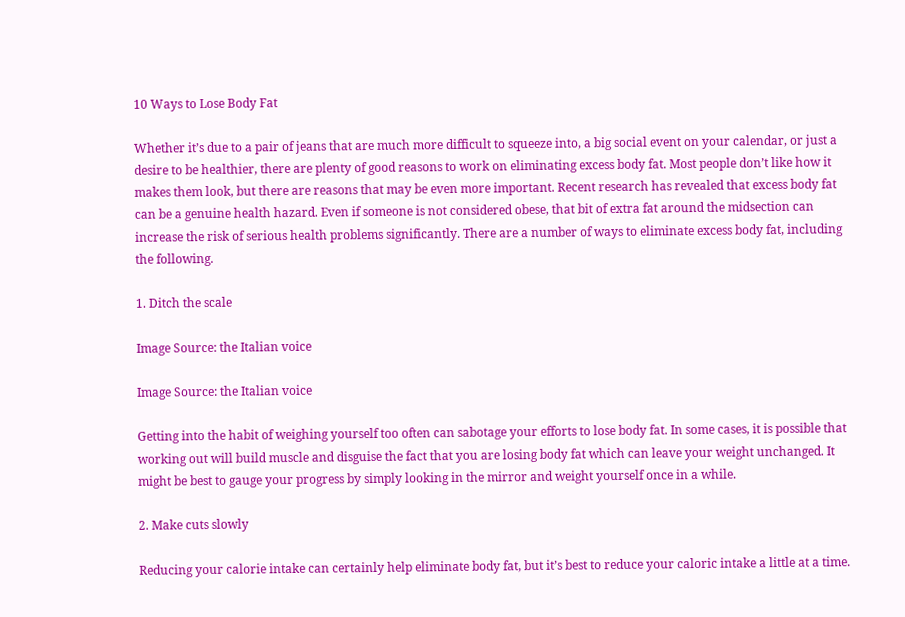10 Ways to Lose Body Fat

Whether it’s due to a pair of jeans that are much more difficult to squeeze into, a big social event on your calendar, or just a desire to be healthier, there are plenty of good reasons to work on eliminating excess body fat. Most people don’t like how it makes them look, but there are reasons that may be even more important. Recent research has revealed that excess body fat can be a genuine health hazard. Even if someone is not considered obese, that bit of extra fat around the midsection can increase the risk of serious health problems significantly. There are a number of ways to eliminate excess body fat, including the following.

1. Ditch the scale

Image Source: the Italian voice

Image Source: the Italian voice

Getting into the habit of weighing yourself too often can sabotage your efforts to lose body fat. In some cases, it is possible that working out will build muscle and disguise the fact that you are losing body fat which can leave your weight unchanged. It might be best to gauge your progress by simply looking in the mirror and weight yourself once in a while.

2. Make cuts slowly

Reducing your calorie intake can certainly help eliminate body fat, but it’s best to reduce your caloric intake a little at a time.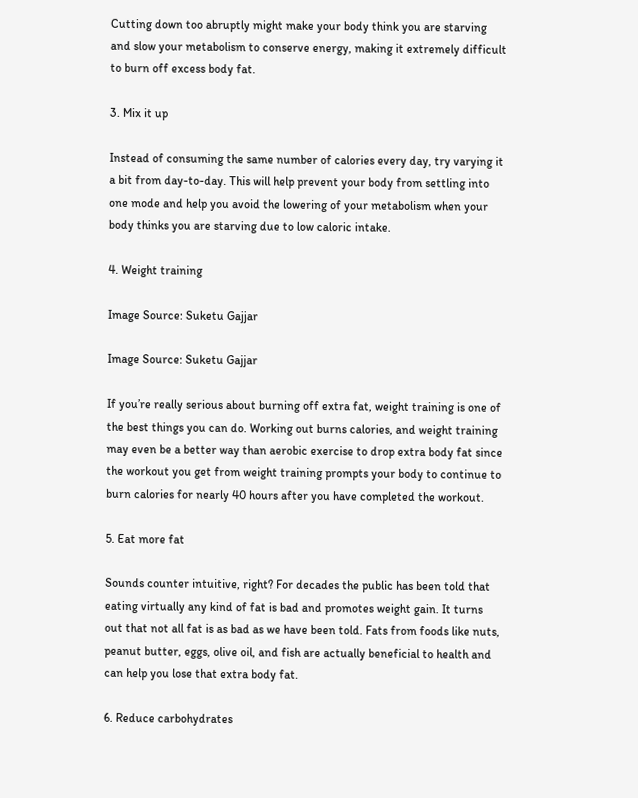Cutting down too abruptly might make your body think you are starving and slow your metabolism to conserve energy, making it extremely difficult to burn off excess body fat.

3. Mix it up

Instead of consuming the same number of calories every day, try varying it a bit from day-to-day. This will help prevent your body from settling into one mode and help you avoid the lowering of your metabolism when your body thinks you are starving due to low caloric intake.

4. Weight training

Image Source: Suketu Gajjar

Image Source: Suketu Gajjar

If you’re really serious about burning off extra fat, weight training is one of the best things you can do. Working out burns calories, and weight training may even be a better way than aerobic exercise to drop extra body fat since the workout you get from weight training prompts your body to continue to burn calories for nearly 40 hours after you have completed the workout.

5. Eat more fat

Sounds counter intuitive, right? For decades the public has been told that eating virtually any kind of fat is bad and promotes weight gain. It turns out that not all fat is as bad as we have been told. Fats from foods like nuts, peanut butter, eggs, olive oil, and fish are actually beneficial to health and can help you lose that extra body fat.

6. Reduce carbohydrates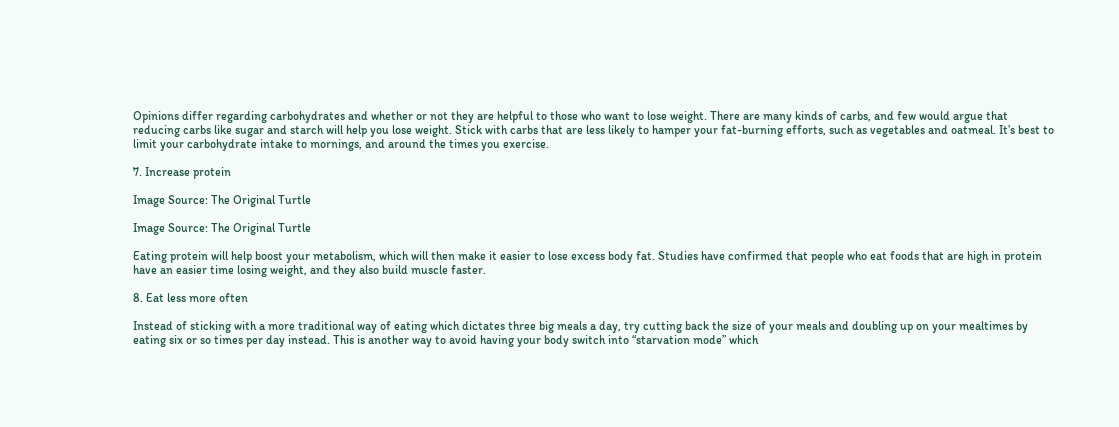Opinions differ regarding carbohydrates and whether or not they are helpful to those who want to lose weight. There are many kinds of carbs, and few would argue that reducing carbs like sugar and starch will help you lose weight. Stick with carbs that are less likely to hamper your fat-burning efforts, such as vegetables and oatmeal. It’s best to limit your carbohydrate intake to mornings, and around the times you exercise.

7. Increase protein

Image Source: The Original Turtle

Image Source: The Original Turtle

Eating protein will help boost your metabolism, which will then make it easier to lose excess body fat. Studies have confirmed that people who eat foods that are high in protein have an easier time losing weight, and they also build muscle faster.

8. Eat less more often

Instead of sticking with a more traditional way of eating which dictates three big meals a day, try cutting back the size of your meals and doubling up on your mealtimes by eating six or so times per day instead. This is another way to avoid having your body switch into “starvation mode” which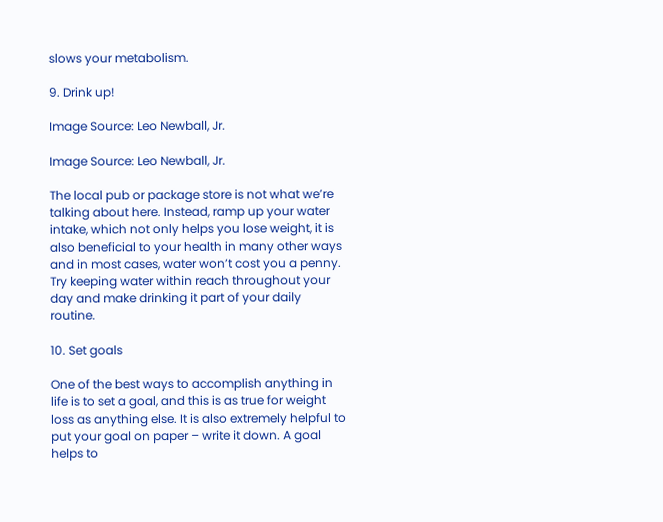slows your metabolism.

9. Drink up!

Image Source: Leo Newball, Jr.

Image Source: Leo Newball, Jr.

The local pub or package store is not what we’re talking about here. Instead, ramp up your water intake, which not only helps you lose weight, it is also beneficial to your health in many other ways and in most cases, water won’t cost you a penny. Try keeping water within reach throughout your day and make drinking it part of your daily routine.

10. Set goals

One of the best ways to accomplish anything in life is to set a goal, and this is as true for weight loss as anything else. It is also extremely helpful to put your goal on paper – write it down. A goal helps to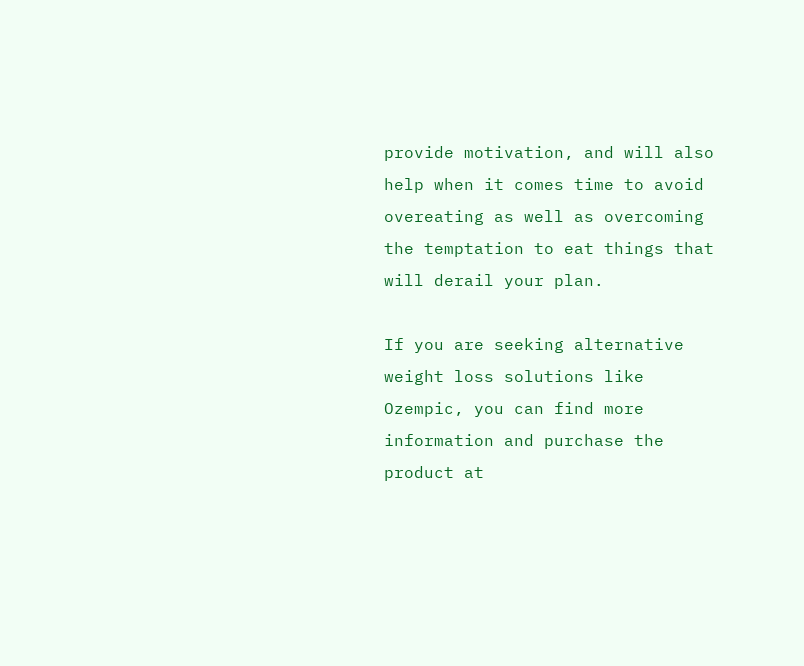provide motivation, and will also help when it comes time to avoid overeating as well as overcoming the temptation to eat things that will derail your plan.

If you are seeking alternative weight loss solutions like Ozempic, you can find more information and purchase the product at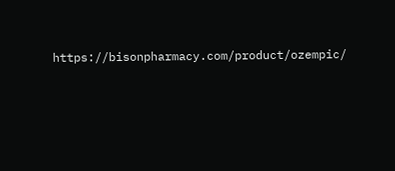https://bisonpharmacy.com/product/ozempic/